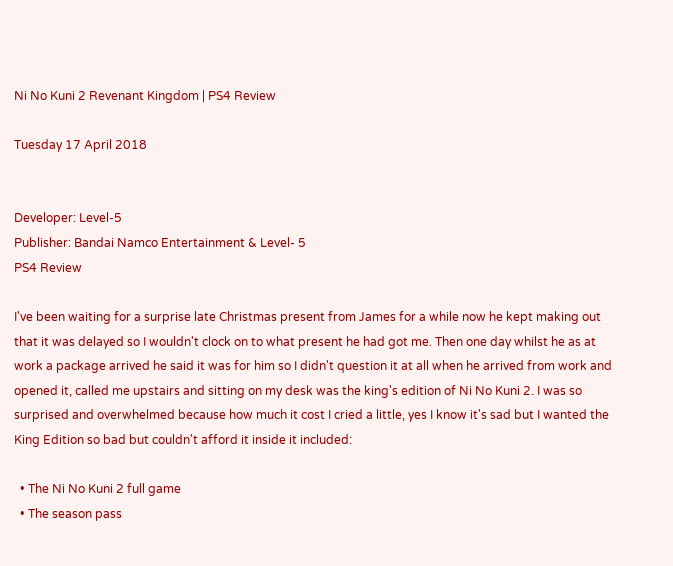Ni No Kuni 2 Revenant Kingdom | PS4 Review

Tuesday 17 April 2018


Developer: Level-5
Publisher: Bandai Namco Entertainment & Level- 5
PS4 Review

I've been waiting for a surprise late Christmas present from James for a while now he kept making out that it was delayed so I wouldn't clock on to what present he had got me. Then one day whilst he as at work a package arrived he said it was for him so I didn't question it at all when he arrived from work and opened it, called me upstairs and sitting on my desk was the king's edition of Ni No Kuni 2. I was so surprised and overwhelmed because how much it cost I cried a little, yes I know it's sad but I wanted the King Edition so bad but couldn't afford it inside it included:

  • The Ni No Kuni 2 full game
  • The season pass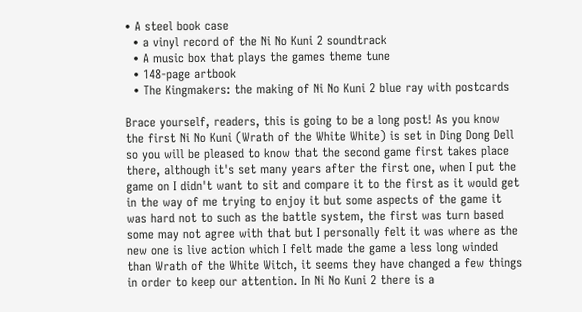• A steel book case
  • a vinyl record of the Ni No Kuni 2 soundtrack
  • A music box that plays the games theme tune
  • 148-page artbook
  • The Kingmakers: the making of Ni No Kuni 2 blue ray with postcards

Brace yourself, readers, this is going to be a long post! As you know the first Ni No Kuni (Wrath of the White White) is set in Ding Dong Dell so you will be pleased to know that the second game first takes place there, although it's set many years after the first one, when I put the game on I didn't want to sit and compare it to the first as it would get in the way of me trying to enjoy it but some aspects of the game it was hard not to such as the battle system, the first was turn based some may not agree with that but I personally felt it was where as the new one is live action which I felt made the game a less long winded than Wrath of the White Witch, it seems they have changed a few things in order to keep our attention. In Ni No Kuni 2 there is a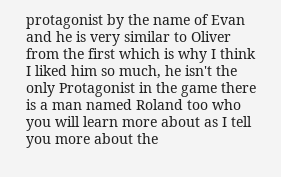protagonist by the name of Evan and he is very similar to Oliver from the first which is why I think I liked him so much, he isn't the only Protagonist in the game there is a man named Roland too who you will learn more about as I tell you more about the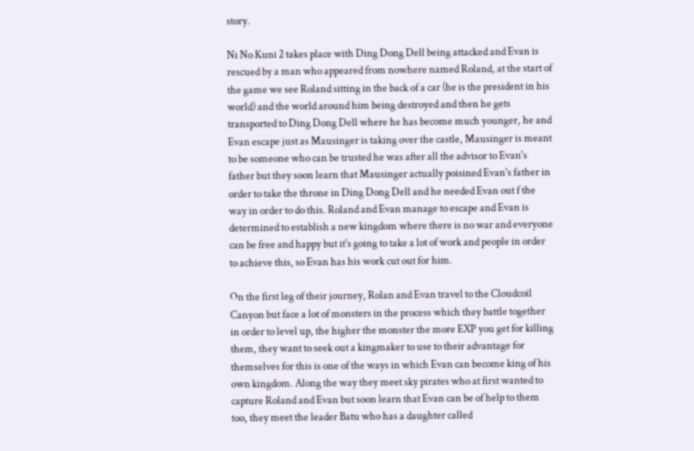story.

Ni No Kuni 2 takes place with Ding Dong Dell being attacked and Evan is rescued by a man who appeared from nowhere named Roland, at the start of the game we see Roland sitting in the back of a car (he is the president in his world) and the world around him being destroyed and then he gets transported to Ding Dong Dell where he has become much younger, he and Evan escape just as Mausinger is taking over the castle, Mausinger is meant to be someone who can be trusted he was after all the advisor to Evan's father but they soon learn that Mausinger actually poisined Evan's father in order to take the throne in Ding Dong Dell and he needed Evan out f the way in order to do this. Roland and Evan manage to escape and Evan is determined to establish a new kingdom where there is no war and everyone can be free and happy but it's going to take a lot of work and people in order to achieve this, so Evan has his work cut out for him.

On the first leg of their journey, Rolan and Evan travel to the Cloudcoil Canyon but face a lot of monsters in the process which they battle together in order to level up, the higher the monster the more EXP you get for killing them, they want to seek out a kingmaker to use to their advantage for themselves for this is one of the ways in which Evan can become king of his own kingdom. Along the way they meet sky pirates who at first wanted to capture Roland and Evan but soon learn that Evan can be of help to them too, they meet the leader Batu who has a daughter called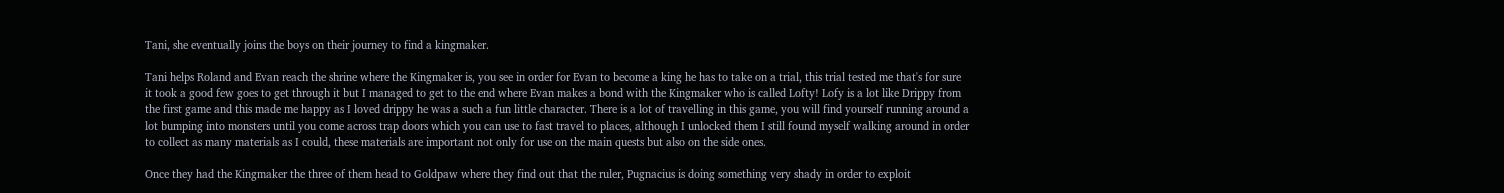Tani, she eventually joins the boys on their journey to find a kingmaker.

Tani helps Roland and Evan reach the shrine where the Kingmaker is, you see in order for Evan to become a king he has to take on a trial, this trial tested me that's for sure it took a good few goes to get through it but I managed to get to the end where Evan makes a bond with the Kingmaker who is called Lofty! Lofy is a lot like Drippy from the first game and this made me happy as I loved drippy he was a such a fun little character. There is a lot of travelling in this game, you will find yourself running around a lot bumping into monsters until you come across trap doors which you can use to fast travel to places, although I unlocked them I still found myself walking around in order to collect as many materials as I could, these materials are important not only for use on the main quests but also on the side ones.

Once they had the Kingmaker the three of them head to Goldpaw where they find out that the ruler, Pugnacius is doing something very shady in order to exploit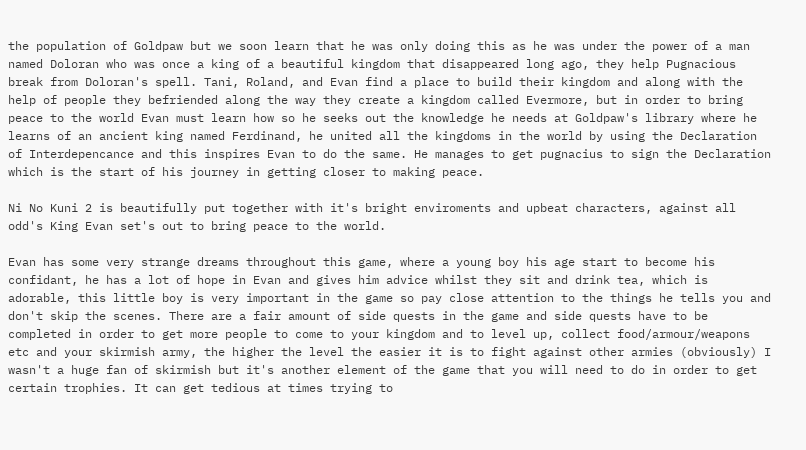the population of Goldpaw but we soon learn that he was only doing this as he was under the power of a man named Doloran who was once a king of a beautiful kingdom that disappeared long ago, they help Pugnacious break from Doloran's spell. Tani, Roland, and Evan find a place to build their kingdom and along with the help of people they befriended along the way they create a kingdom called Evermore, but in order to bring peace to the world Evan must learn how so he seeks out the knowledge he needs at Goldpaw's library where he learns of an ancient king named Ferdinand, he united all the kingdoms in the world by using the Declaration of Interdepencance and this inspires Evan to do the same. He manages to get pugnacius to sign the Declaration which is the start of his journey in getting closer to making peace.

Ni No Kuni 2 is beautifully put together with it's bright enviroments and upbeat characters, against all odd's King Evan set's out to bring peace to the world.

Evan has some very strange dreams throughout this game, where a young boy his age start to become his confidant, he has a lot of hope in Evan and gives him advice whilst they sit and drink tea, which is adorable, this little boy is very important in the game so pay close attention to the things he tells you and don't skip the scenes. There are a fair amount of side quests in the game and side quests have to be completed in order to get more people to come to your kingdom and to level up, collect food/armour/weapons etc and your skirmish army, the higher the level the easier it is to fight against other armies (obviously) I wasn't a huge fan of skirmish but it's another element of the game that you will need to do in order to get certain trophies. It can get tedious at times trying to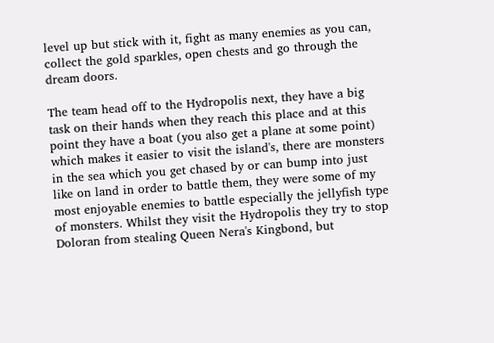level up but stick with it, fight as many enemies as you can, collect the gold sparkles, open chests and go through the dream doors.

The team head off to the Hydropolis next, they have a big task on their hands when they reach this place and at this point they have a boat (you also get a plane at some point) which makes it easier to visit the island's, there are monsters in the sea which you get chased by or can bump into just like on land in order to battle them, they were some of my most enjoyable enemies to battle especially the jellyfish type of monsters. Whilst they visit the Hydropolis they try to stop Doloran from stealing Queen Nera's Kingbond, but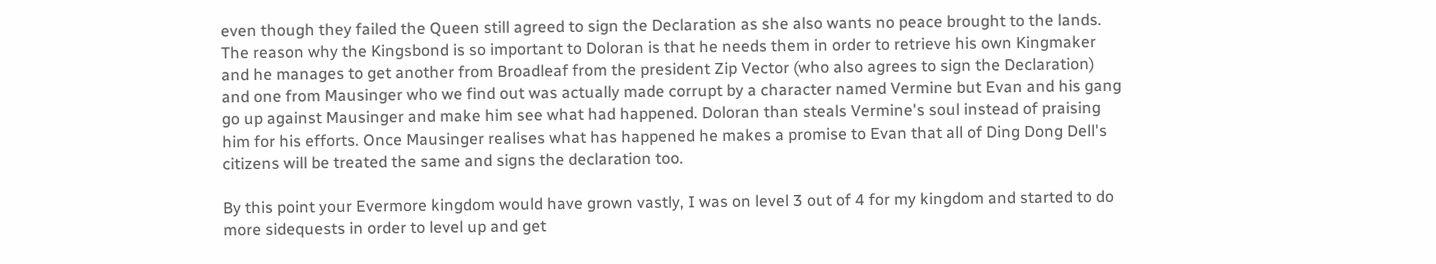even though they failed the Queen still agreed to sign the Declaration as she also wants no peace brought to the lands. The reason why the Kingsbond is so important to Doloran is that he needs them in order to retrieve his own Kingmaker and he manages to get another from Broadleaf from the president Zip Vector (who also agrees to sign the Declaration) and one from Mausinger who we find out was actually made corrupt by a character named Vermine but Evan and his gang go up against Mausinger and make him see what had happened. Doloran than steals Vermine's soul instead of praising him for his efforts. Once Mausinger realises what has happened he makes a promise to Evan that all of Ding Dong Dell's citizens will be treated the same and signs the declaration too.

By this point your Evermore kingdom would have grown vastly, I was on level 3 out of 4 for my kingdom and started to do more sidequests in order to level up and get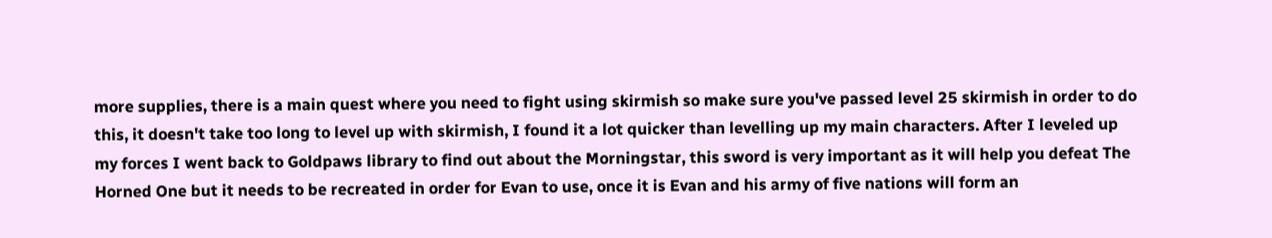more supplies, there is a main quest where you need to fight using skirmish so make sure you've passed level 25 skirmish in order to do this, it doesn't take too long to level up with skirmish, I found it a lot quicker than levelling up my main characters. After I leveled up my forces I went back to Goldpaws library to find out about the Morningstar, this sword is very important as it will help you defeat The Horned One but it needs to be recreated in order for Evan to use, once it is Evan and his army of five nations will form an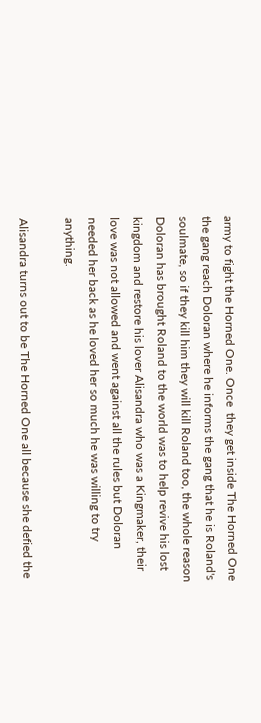army to fight the Horned One. Once  they get inside The Horned One the gang reach Doloran where he informs the gang that he is Roland's soulmate, so if they kill him they will kill Roland too, the whole reason Doloran has brought Roland to the world was to help revive his lost kingdom and restore his lover Alisandra who was a Kingmaker, their love was not allowed and went against all the rules but Doloran needed her back as he loved her so much he was willing to try anything.

Alisandra turns out to be The Horned One all because she defied the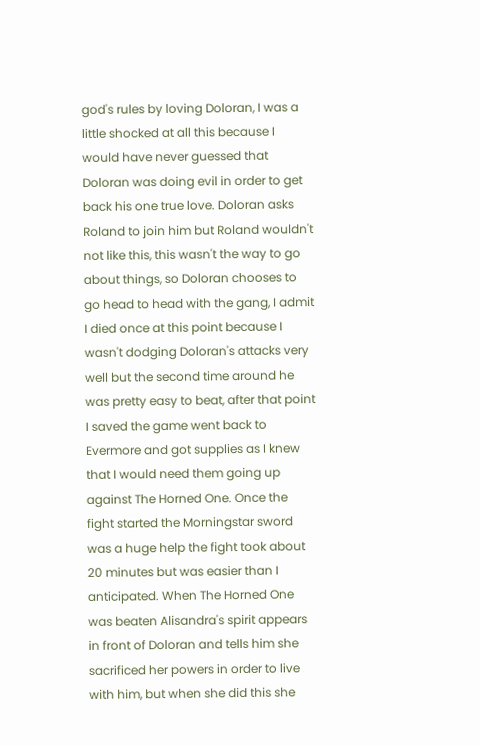god's rules by loving Doloran, I was a little shocked at all this because I would have never guessed that Doloran was doing evil in order to get back his one true love. Doloran asks Roland to join him but Roland wouldn't not like this, this wasn't the way to go about things, so Doloran chooses to go head to head with the gang, I admit I died once at this point because I wasn't dodging Doloran's attacks very well but the second time around he was pretty easy to beat, after that point I saved the game went back to Evermore and got supplies as I knew that I would need them going up against The Horned One. Once the fight started the Morningstar sword was a huge help the fight took about 20 minutes but was easier than I anticipated. When The Horned One was beaten Alisandra's spirit appears in front of Doloran and tells him she sacrificed her powers in order to live with him, but when she did this she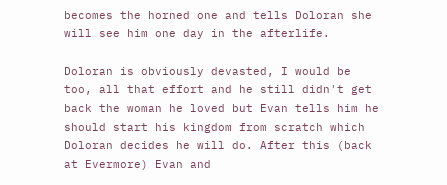becomes the horned one and tells Doloran she will see him one day in the afterlife.

Doloran is obviously devasted, I would be too, all that effort and he still didn't get back the woman he loved but Evan tells him he should start his kingdom from scratch which Doloran decides he will do. After this (back at Evermore) Evan and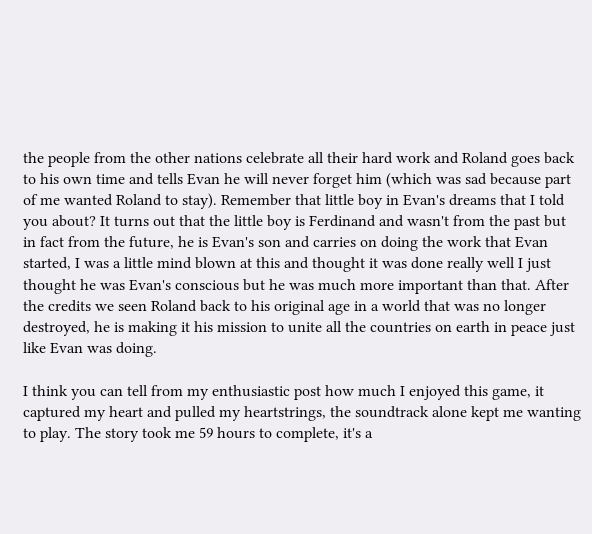the people from the other nations celebrate all their hard work and Roland goes back to his own time and tells Evan he will never forget him (which was sad because part of me wanted Roland to stay). Remember that little boy in Evan's dreams that I told you about? It turns out that the little boy is Ferdinand and wasn't from the past but in fact from the future, he is Evan's son and carries on doing the work that Evan started, I was a little mind blown at this and thought it was done really well I just thought he was Evan's conscious but he was much more important than that. After the credits we seen Roland back to his original age in a world that was no longer destroyed, he is making it his mission to unite all the countries on earth in peace just like Evan was doing.

I think you can tell from my enthusiastic post how much I enjoyed this game, it captured my heart and pulled my heartstrings, the soundtrack alone kept me wanting to play. The story took me 59 hours to complete, it's a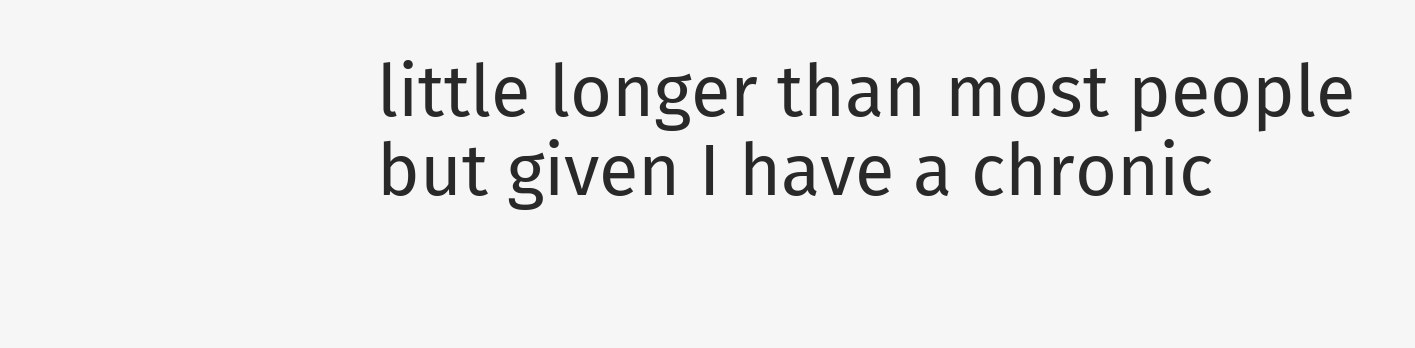little longer than most people but given I have a chronic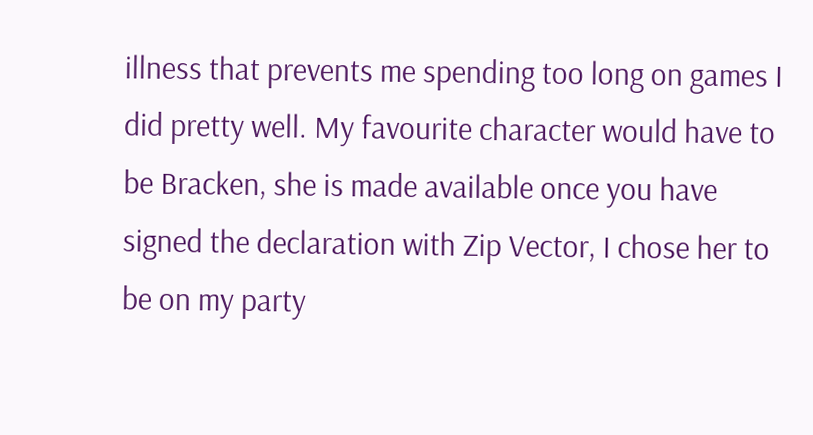illness that prevents me spending too long on games I did pretty well. My favourite character would have to be Bracken, she is made available once you have signed the declaration with Zip Vector, I chose her to be on my party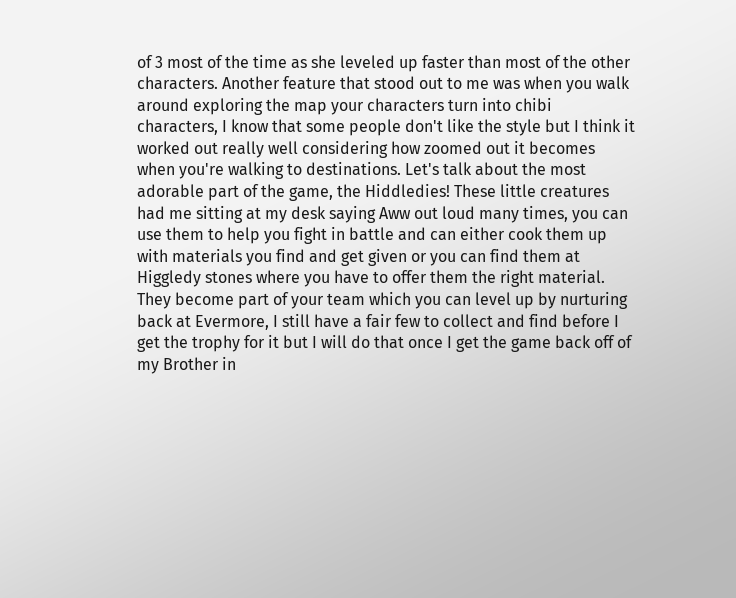of 3 most of the time as she leveled up faster than most of the other characters. Another feature that stood out to me was when you walk around exploring the map your characters turn into chibi characters, I know that some people don't like the style but I think it worked out really well considering how zoomed out it becomes when you're walking to destinations. Let's talk about the most adorable part of the game, the Hiddledies! These little creatures had me sitting at my desk saying Aww out loud many times, you can use them to help you fight in battle and can either cook them up with materials you find and get given or you can find them at Higgledy stones where you have to offer them the right material. They become part of your team which you can level up by nurturing back at Evermore, I still have a fair few to collect and find before I get the trophy for it but I will do that once I get the game back off of my Brother in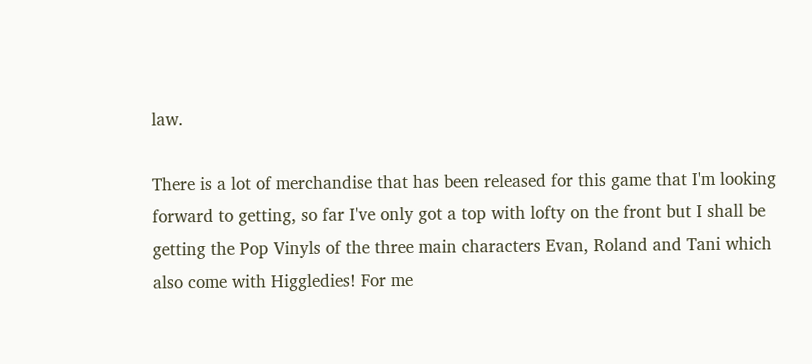law.

There is a lot of merchandise that has been released for this game that I'm looking forward to getting, so far I've only got a top with lofty on the front but I shall be getting the Pop Vinyls of the three main characters Evan, Roland and Tani which also come with Higgledies! For me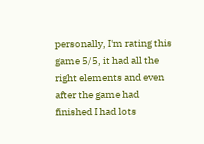personally, I'm rating this game 5/5, it had all the right elements and even after the game had finished I had lots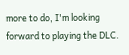more to do, I'm looking forward to playing the DLC.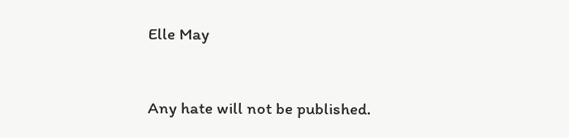Elle May



Any hate will not be published.